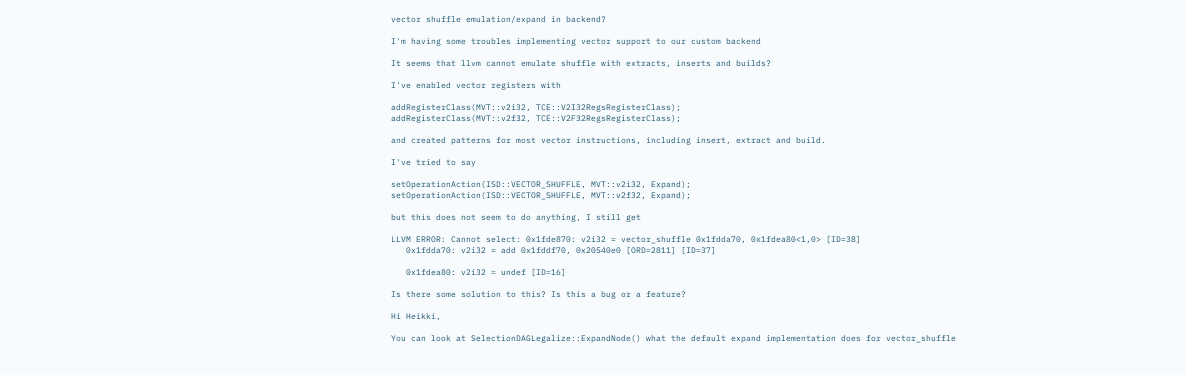vector shuffle emulation/expand in backend?

I'm having some troubles implementing vector support to our custom backend

It seems that llvm cannot emulate shuffle with extracts, inserts and builds?

I've enabled vector registers with

addRegisterClass(MVT::v2i32, TCE::V2I32RegsRegisterClass);
addRegisterClass(MVT::v2f32, TCE::V2F32RegsRegisterClass);

and created patterns for most vector instructions, including insert, extract and build.

I've tried to say

setOperationAction(ISD::VECTOR_SHUFFLE, MVT::v2i32, Expand);
setOperationAction(ISD::VECTOR_SHUFFLE, MVT::v2f32, Expand);

but this does not seem to do anything, I still get

LLVM ERROR: Cannot select: 0x1fde870: v2i32 = vector_shuffle 0x1fdda70, 0x1fdea80<1,0> [ID=38]
   0x1fdda70: v2i32 = add 0x1fddf70, 0x20540e0 [ORD=2811] [ID=37]

   0x1fdea80: v2i32 = undef [ID=16]

Is there some solution to this? Is this a bug or a feature?

Hi Heikki,

You can look at SelectionDAGLegalize::ExpandNode() what the default expand implementation does for vector_shuffle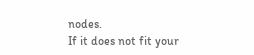nodes.
If it does not fit your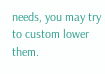needs, you may try to custom lower them.